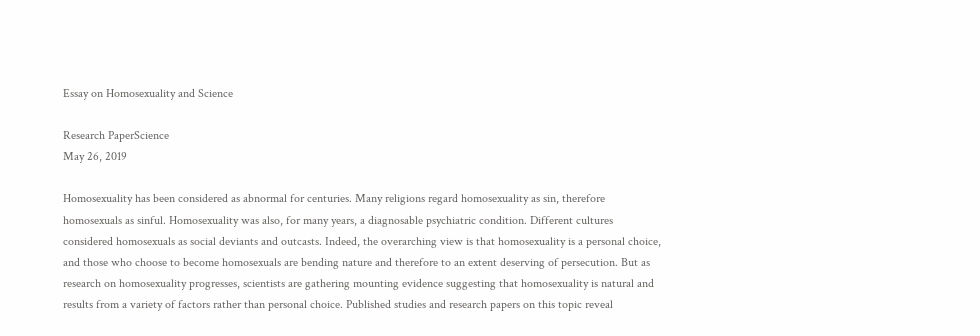Essay on Homosexuality and Science

Research PaperScience
May 26, 2019

Homosexuality has been considered as abnormal for centuries. Many religions regard homosexuality as sin, therefore homosexuals as sinful. Homosexuality was also, for many years, a diagnosable psychiatric condition. Different cultures considered homosexuals as social deviants and outcasts. Indeed, the overarching view is that homosexuality is a personal choice, and those who choose to become homosexuals are bending nature and therefore to an extent deserving of persecution. But as research on homosexuality progresses, scientists are gathering mounting evidence suggesting that homosexuality is natural and results from a variety of factors rather than personal choice. Published studies and research papers on this topic reveal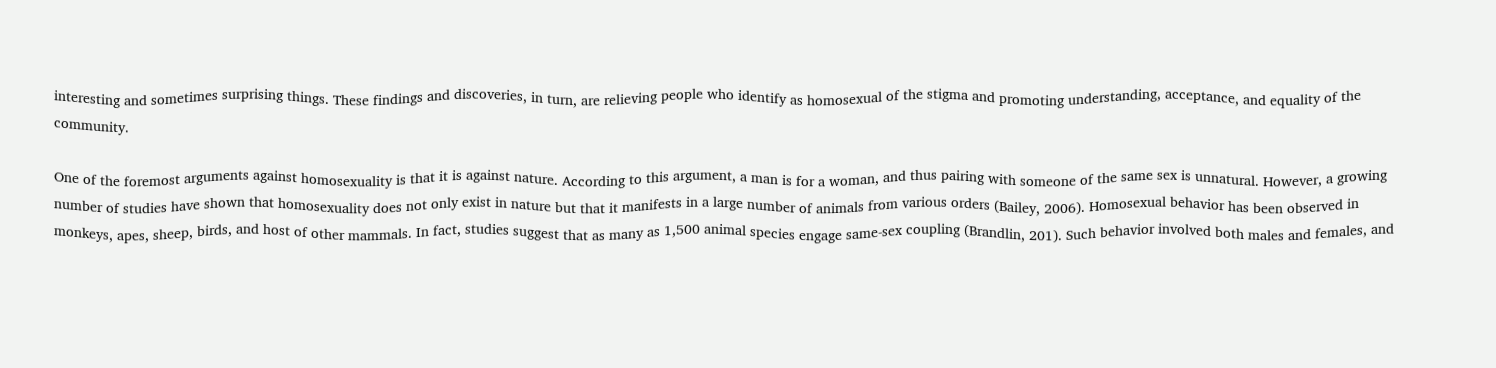interesting and sometimes surprising things. These findings and discoveries, in turn, are relieving people who identify as homosexual of the stigma and promoting understanding, acceptance, and equality of the community.

One of the foremost arguments against homosexuality is that it is against nature. According to this argument, a man is for a woman, and thus pairing with someone of the same sex is unnatural. However, a growing number of studies have shown that homosexuality does not only exist in nature but that it manifests in a large number of animals from various orders (Bailey, 2006). Homosexual behavior has been observed in monkeys, apes, sheep, birds, and host of other mammals. In fact, studies suggest that as many as 1,500 animal species engage same-sex coupling (Brandlin, 201). Such behavior involved both males and females, and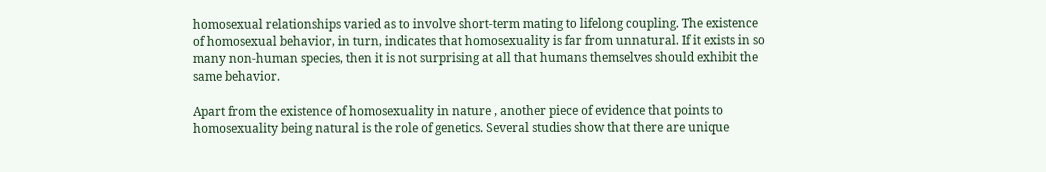homosexual relationships varied as to involve short-term mating to lifelong coupling. The existence of homosexual behavior, in turn, indicates that homosexuality is far from unnatural. If it exists in so many non-human species, then it is not surprising at all that humans themselves should exhibit the same behavior.

Apart from the existence of homosexuality in nature , another piece of evidence that points to homosexuality being natural is the role of genetics. Several studies show that there are unique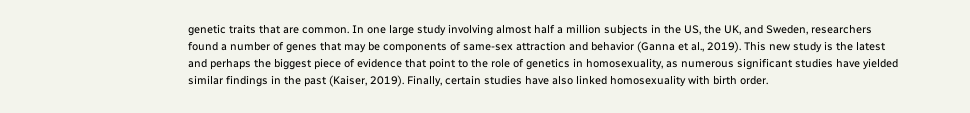genetic traits that are common. In one large study involving almost half a million subjects in the US, the UK, and Sweden, researchers found a number of genes that may be components of same-sex attraction and behavior (Ganna et al., 2019). This new study is the latest and perhaps the biggest piece of evidence that point to the role of genetics in homosexuality, as numerous significant studies have yielded similar findings in the past (Kaiser, 2019). Finally, certain studies have also linked homosexuality with birth order.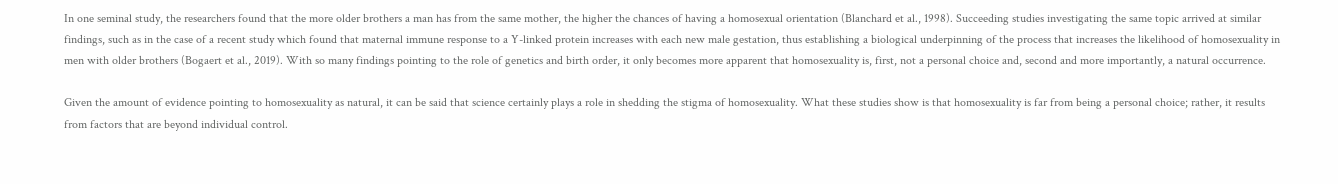In one seminal study, the researchers found that the more older brothers a man has from the same mother, the higher the chances of having a homosexual orientation (Blanchard et al., 1998). Succeeding studies investigating the same topic arrived at similar findings, such as in the case of a recent study which found that maternal immune response to a Y-linked protein increases with each new male gestation, thus establishing a biological underpinning of the process that increases the likelihood of homosexuality in men with older brothers (Bogaert et al., 2019). With so many findings pointing to the role of genetics and birth order, it only becomes more apparent that homosexuality is, first, not a personal choice and, second and more importantly, a natural occurrence.

Given the amount of evidence pointing to homosexuality as natural, it can be said that science certainly plays a role in shedding the stigma of homosexuality. What these studies show is that homosexuality is far from being a personal choice; rather, it results from factors that are beyond individual control.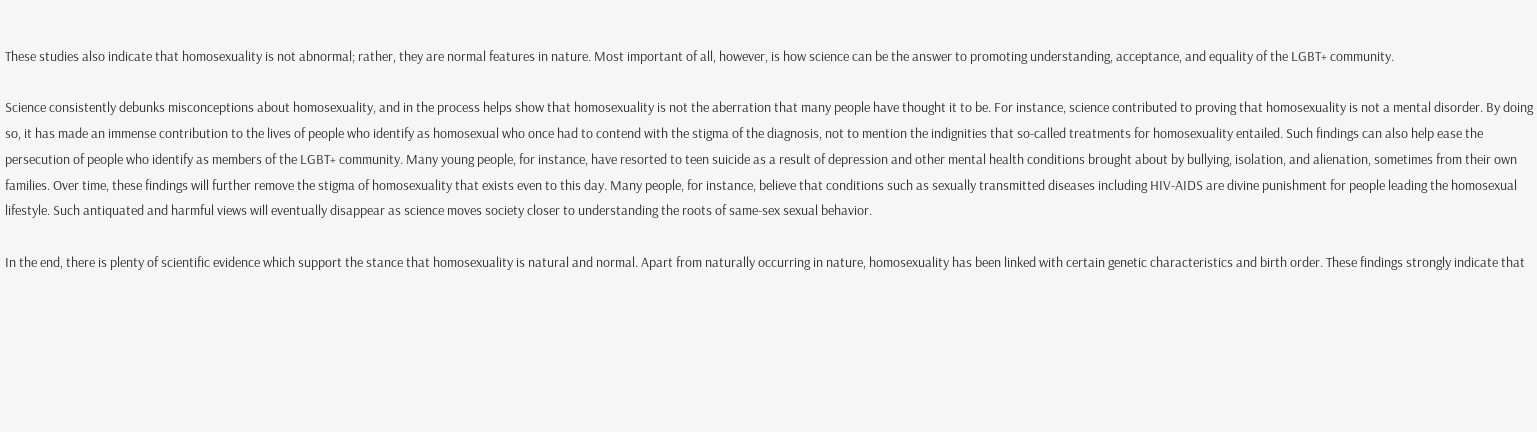These studies also indicate that homosexuality is not abnormal; rather, they are normal features in nature. Most important of all, however, is how science can be the answer to promoting understanding, acceptance, and equality of the LGBT+ community.

Science consistently debunks misconceptions about homosexuality, and in the process helps show that homosexuality is not the aberration that many people have thought it to be. For instance, science contributed to proving that homosexuality is not a mental disorder. By doing so, it has made an immense contribution to the lives of people who identify as homosexual who once had to contend with the stigma of the diagnosis, not to mention the indignities that so-called treatments for homosexuality entailed. Such findings can also help ease the persecution of people who identify as members of the LGBT+ community. Many young people, for instance, have resorted to teen suicide as a result of depression and other mental health conditions brought about by bullying, isolation, and alienation, sometimes from their own families. Over time, these findings will further remove the stigma of homosexuality that exists even to this day. Many people, for instance, believe that conditions such as sexually transmitted diseases including HIV-AIDS are divine punishment for people leading the homosexual lifestyle. Such antiquated and harmful views will eventually disappear as science moves society closer to understanding the roots of same-sex sexual behavior.

In the end, there is plenty of scientific evidence which support the stance that homosexuality is natural and normal. Apart from naturally occurring in nature, homosexuality has been linked with certain genetic characteristics and birth order. These findings strongly indicate that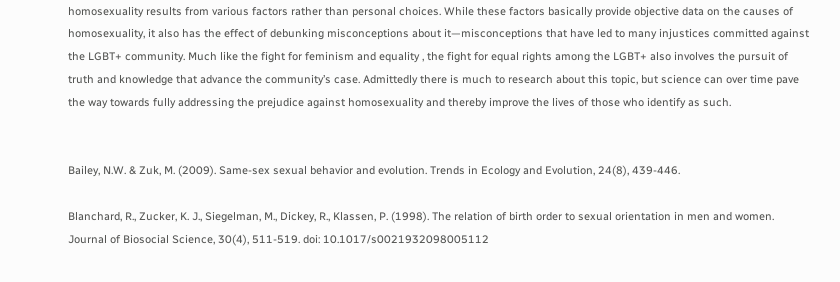homosexuality results from various factors rather than personal choices. While these factors basically provide objective data on the causes of homosexuality, it also has the effect of debunking misconceptions about it—misconceptions that have led to many injustices committed against the LGBT+ community. Much like the fight for feminism and equality , the fight for equal rights among the LGBT+ also involves the pursuit of truth and knowledge that advance the community’s case. Admittedly there is much to research about this topic, but science can over time pave the way towards fully addressing the prejudice against homosexuality and thereby improve the lives of those who identify as such.


Bailey, N.W. & Zuk, M. (2009). Same-sex sexual behavior and evolution. Trends in Ecology and Evolution, 24(8), 439-446.

Blanchard, R., Zucker, K. J., Siegelman, M., Dickey, R., Klassen, P. (1998). The relation of birth order to sexual orientation in men and women. Journal of Biosocial Science, 30(4), 511-519. doi: 10.1017/s0021932098005112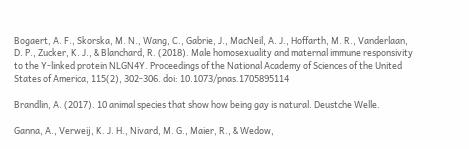Bogaert, A. F., Skorska, M. N., Wang, C., Gabrie, J., MacNeil, A. J., Hoffarth, M. R., Vanderlaan, D. P., Zucker, K. J., & Blanchard, R. (2018). Male homosexuality and maternal immune responsivity to the Y-linked protein NLGN4Y. Proceedings of the National Academy of Sciences of the United States of America, 115(2), 302-306. doi: 10.1073/pnas.1705895114

Brandlin, A. (2017). 10 animal species that show how being gay is natural. Deustche Welle.

Ganna, A., Verweij, K. J. H., Nivard, M. G., Maier, R., & Wedow,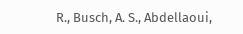R., Busch, A. S., Abdellaoui,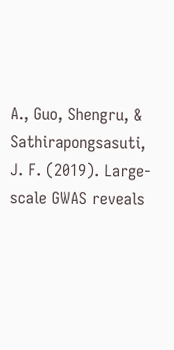A., Guo, Shengru, & Sathirapongsasuti, J. F. (2019). Large-scale GWAS reveals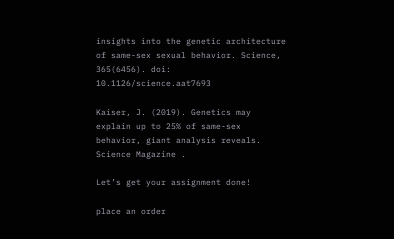insights into the genetic architecture of same-sex sexual behavior. Science, 365(6456). doi: 10.1126/science.aat7693

Kaiser, J. (2019). Genetics may explain up to 25% of same-sex behavior, giant analysis reveals. Science Magazine .

Let’s get your assignment done!

place an order